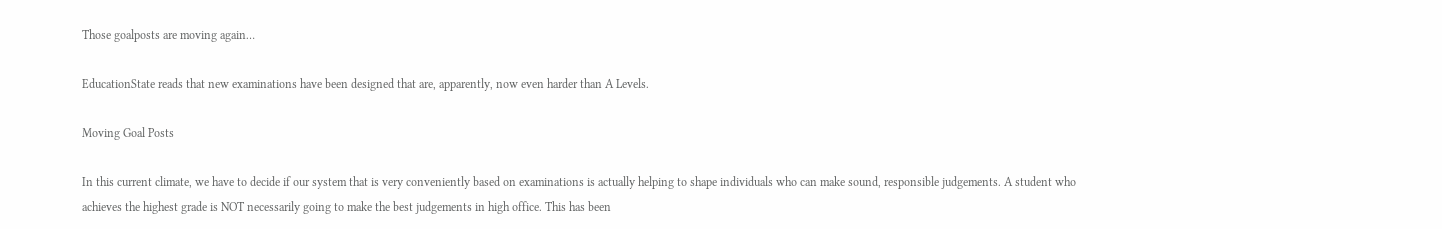Those goalposts are moving again…

EducationState reads that new examinations have been designed that are, apparently, now even harder than A Levels.

Moving Goal Posts

In this current climate, we have to decide if our system that is very conveniently based on examinations is actually helping to shape individuals who can make sound, responsible judgements. A student who achieves the highest grade is NOT necessarily going to make the best judgements in high office. This has been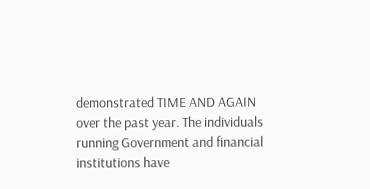demonstrated TIME AND AGAIN over the past year. The individuals running Government and financial institutions have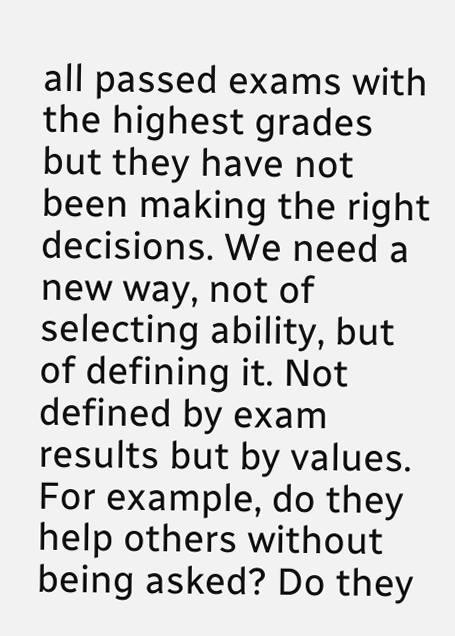all passed exams with the highest grades but they have not been making the right decisions. We need a new way, not of selecting ability, but of defining it. Not defined by exam results but by values. For example, do they help others without being asked? Do they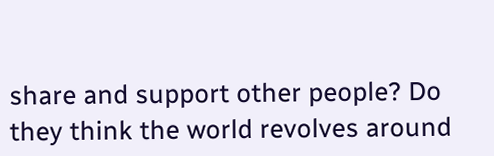share and support other people? Do they think the world revolves around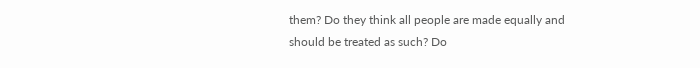them? Do they think all people are made equally and should be treated as such? Do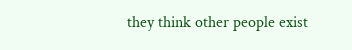they think other people exist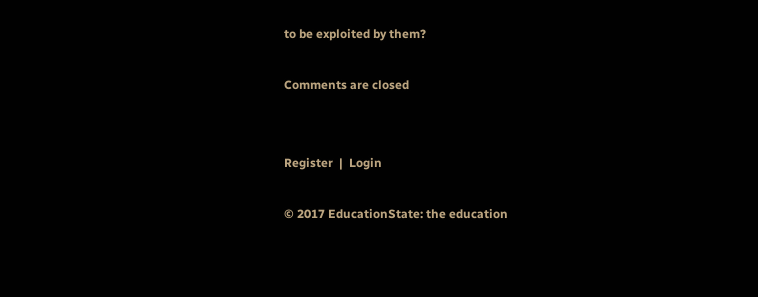to be exploited by them?

Comments are closed


Register  |  Login

© 2017 EducationState: the education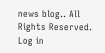news blog.. All Rights Reserved. Log in